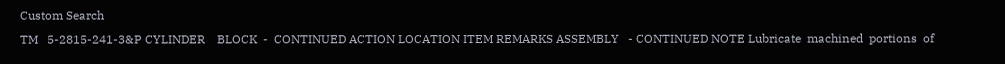Custom Search
TM   5-2815-241-3&P CYLINDER    BLOCK  -  CONTINUED ACTION LOCATION ITEM REMARKS ASSEMBLY   - CONTINUED NOTE Lubricate  machined  portions  of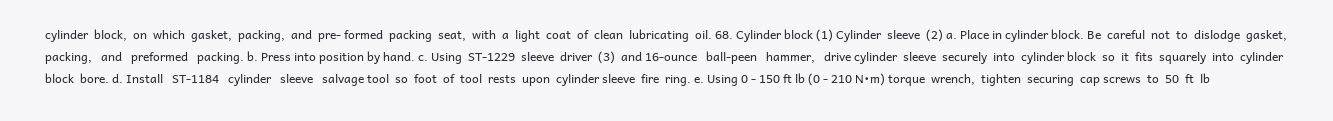cylinder  block,  on  which  gasket,  packing,  and  pre- formed  packing  seat,  with  a  light  coat  of  clean  lubricating  oil. 68. Cylinder block (1) Cylinder  sleeve  (2) a. Place in cylinder block. Be  careful  not  to  dislodge  gasket, packing,   and   preformed   packing. b. Press into position by hand. c. Using  ST-1229  sleeve  driver  (3)  and 16-ounce   ball-peen   hammer,   drive cylinder  sleeve  securely  into  cylinder block  so  it  fits  squarely  into  cylinder block  bore. d. Install   ST-1184   cylinder   sleeve   salvage tool  so  foot  of  tool  rests  upon  cylinder sleeve  fire  ring. e. Using 0 - 150 ft lb (0 - 210 N•m) torque  wrench,  tighten  securing  cap screws  to  50  ft  lb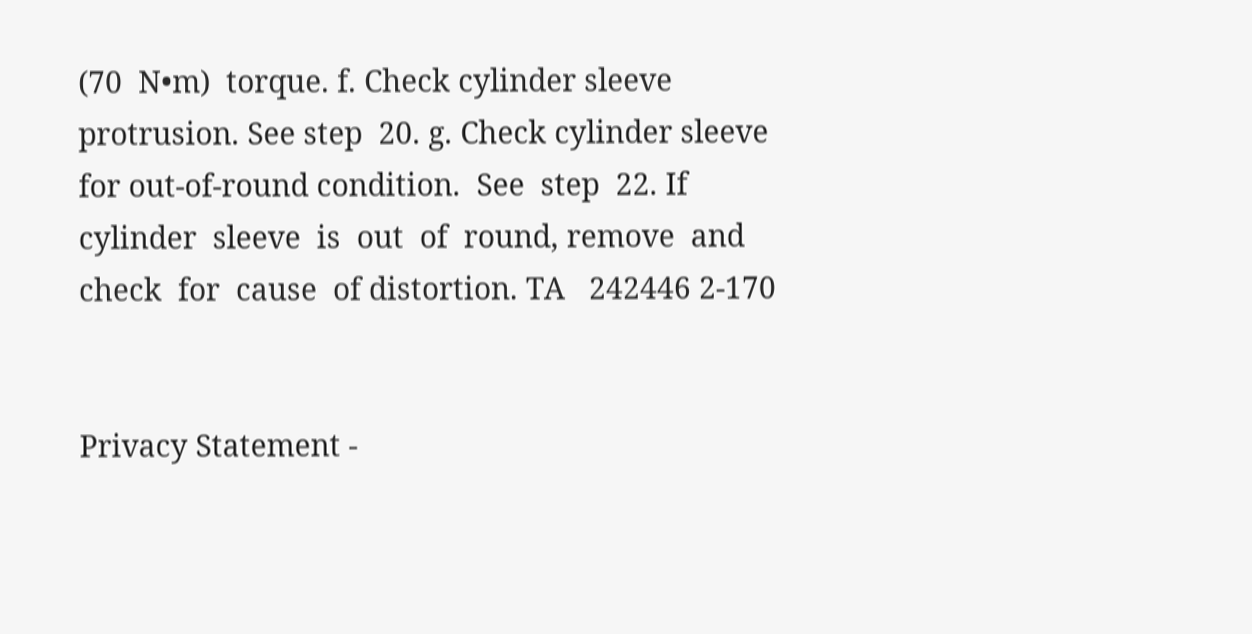(70  N•m)  torque. f. Check cylinder sleeve protrusion. See step  20. g. Check cylinder sleeve for out-of-round condition.  See  step  22. If  cylinder  sleeve  is  out  of  round, remove  and  check  for  cause  of distortion. TA   242446 2-170


Privacy Statement -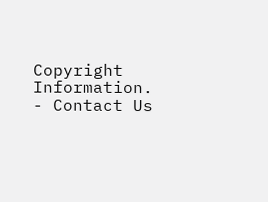Copyright Information. - Contact Us